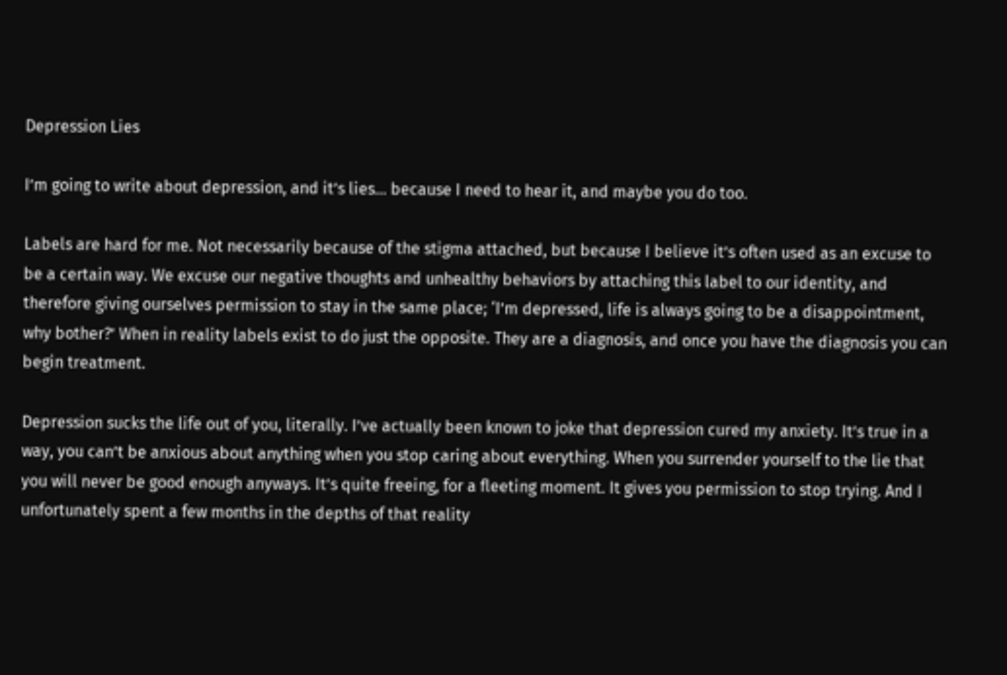Depression Lies

I’m going to write about depression, and it’s lies… because I need to hear it, and maybe you do too.

Labels are hard for me. Not necessarily because of the stigma attached, but because I believe it’s often used as an excuse to be a certain way. We excuse our negative thoughts and unhealthy behaviors by attaching this label to our identity, and therefore giving ourselves permission to stay in the same place; ‘I’m depressed, life is always going to be a disappointment, why bother?’ When in reality labels exist to do just the opposite. They are a diagnosis, and once you have the diagnosis you can begin treatment.

Depression sucks the life out of you, literally. I’ve actually been known to joke that depression cured my anxiety. It’s true in a way, you can’t be anxious about anything when you stop caring about everything. When you surrender yourself to the lie that you will never be good enough anyways. It’s quite freeing, for a fleeting moment. It gives you permission to stop trying. And I unfortunately spent a few months in the depths of that reality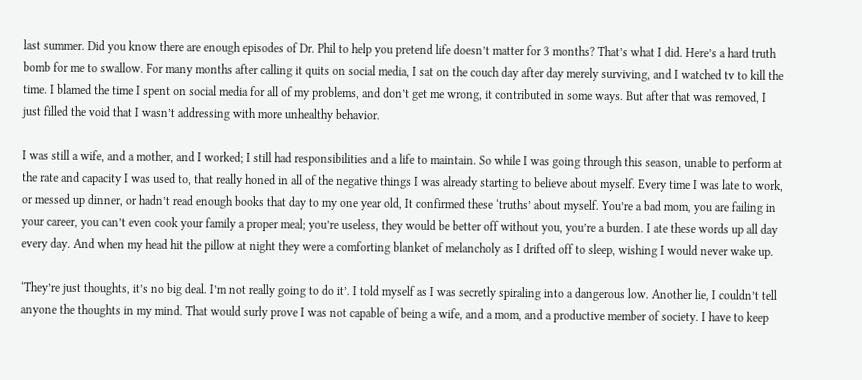last summer. Did you know there are enough episodes of Dr. Phil to help you pretend life doesn’t matter for 3 months? That’s what I did. Here’s a hard truth bomb for me to swallow. For many months after calling it quits on social media, I sat on the couch day after day merely surviving, and I watched tv to kill the time. I blamed the time I spent on social media for all of my problems, and don’t get me wrong, it contributed in some ways. But after that was removed, I just filled the void that I wasn’t addressing with more unhealthy behavior.

I was still a wife, and a mother, and I worked; I still had responsibilities and a life to maintain. So while I was going through this season, unable to perform at the rate and capacity I was used to, that really honed in all of the negative things I was already starting to believe about myself. Every time I was late to work, or messed up dinner, or hadn’t read enough books that day to my one year old, It confirmed these ‘truths’ about myself. You’re a bad mom, you are failing in your career, you can’t even cook your family a proper meal; you’re useless, they would be better off without you, you’re a burden. I ate these words up all day every day. And when my head hit the pillow at night they were a comforting blanket of melancholy as I drifted off to sleep, wishing I would never wake up.

‘They’re just thoughts, it’s no big deal. I’m not really going to do it’. I told myself as I was secretly spiraling into a dangerous low. Another lie, I couldn’t tell anyone the thoughts in my mind. That would surly prove I was not capable of being a wife, and a mom, and a productive member of society. I have to keep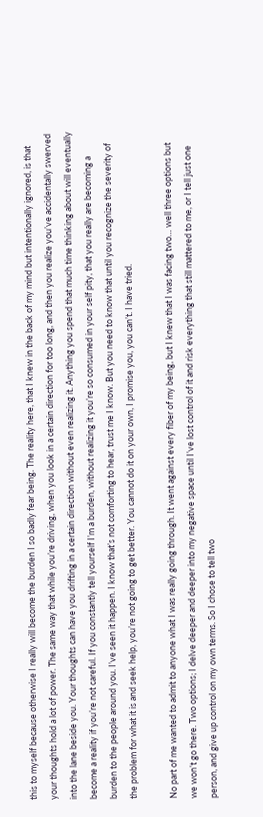this to myself because otherwise I really will become the burden I so badly fear being. The reality here, that I knew in the back of my mind but intentionally ignored, is that your thoughts hold a lot of power. The same way that while you’re driving, when you look in a certain direction for too long, and then you realize you’ve accidentally swerved into the lane beside you. Your thoughts can have you drifting in a certain direction without even realizing it. Anything you spend that much time thinking about will eventually become a reality if you’re not careful. If you constantly tell yourself I’m a burden, without realizing it you’re so consumed in your self pity, that you really are becoming a burden to the people around you. I’ve seen it happen. I know that’s not comforting to hear, trust me I know. But you need to know that until you recognize the severity of the problem for what it is and seek help, you’re not going to get better. You cannot do it on your own, I promise you, you can’t. I have tried.

No part of me wanted to admit to anyone what I was really going through. It went against every fiber of my being, but I knew that I was facing two… well three options but we won’t go there. Two options; I delve deeper and deeper into my negative space until I’ve lost control of it and risk everything that still mattered to me, or I tell just one person, and give up control on my own terms. So I chose to tell two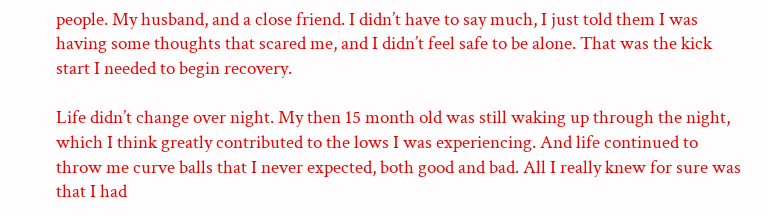people. My husband, and a close friend. I didn’t have to say much, I just told them I was having some thoughts that scared me, and I didn’t feel safe to be alone. That was the kick start I needed to begin recovery.

Life didn’t change over night. My then 15 month old was still waking up through the night, which I think greatly contributed to the lows I was experiencing. And life continued to throw me curve balls that I never expected, both good and bad. All I really knew for sure was that I had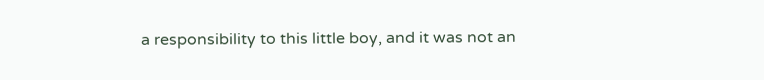a responsibility to this little boy, and it was not an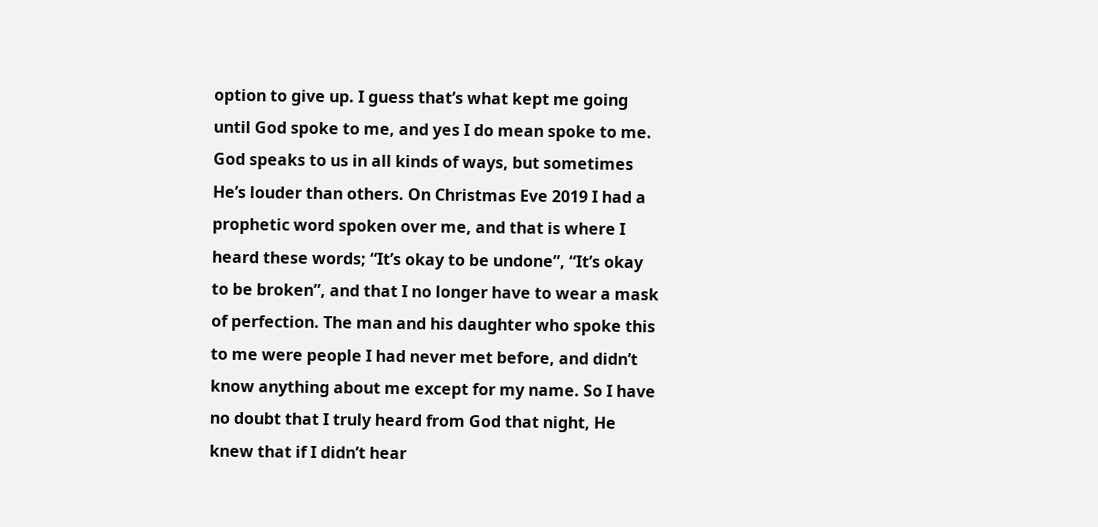option to give up. I guess that’s what kept me going until God spoke to me, and yes I do mean spoke to me. God speaks to us in all kinds of ways, but sometimes He’s louder than others. On Christmas Eve 2019 I had a prophetic word spoken over me, and that is where I heard these words; “It’s okay to be undone”, “It’s okay to be broken”, and that I no longer have to wear a mask of perfection. The man and his daughter who spoke this to me were people I had never met before, and didn’t know anything about me except for my name. So I have no doubt that I truly heard from God that night, He knew that if I didn’t hear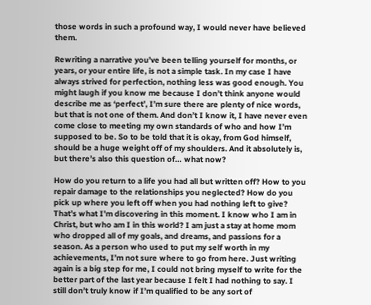those words in such a profound way, I would never have believed them.

Rewriting a narrative you’ve been telling yourself for months, or years, or your entire life, is not a simple task. In my case I have always strived for perfection, nothing less was good enough. You might laugh if you know me because I don’t think anyone would describe me as ‘perfect’, I’m sure there are plenty of nice words, but that is not one of them. And don’t I know it, I have never even come close to meeting my own standards of who and how I’m supposed to be. So to be told that it is okay, from God himself, should be a huge weight off of my shoulders. And it absolutely is, but there’s also this question of… what now?

How do you return to a life you had all but written off? How to you repair damage to the relationships you neglected? How do you pick up where you left off when you had nothing left to give? That’s what I’m discovering in this moment. I know who I am in Christ, but who am I in this world? I am just a stay at home mom who dropped all of my goals, and dreams, and passions for a season. As a person who used to put my self worth in my achievements, I’m not sure where to go from here. Just writing again is a big step for me, I could not bring myself to write for the better part of the last year because I felt I had nothing to say. I still don’t truly know if I’m qualified to be any sort of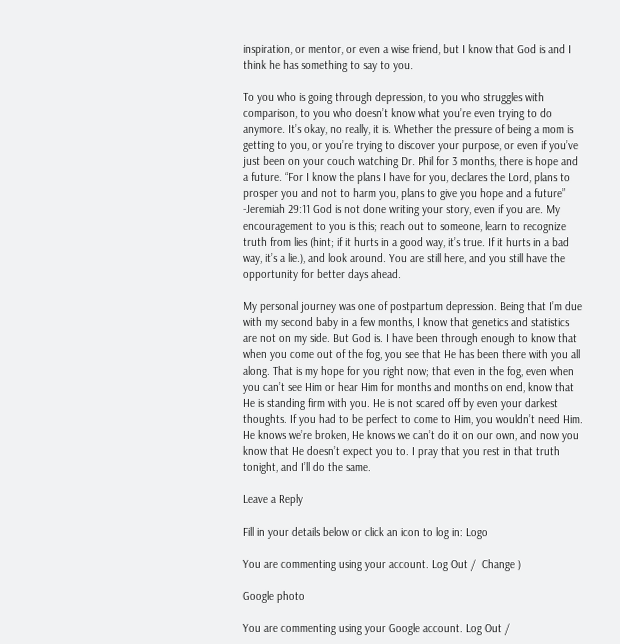inspiration, or mentor, or even a wise friend, but I know that God is and I think he has something to say to you.

To you who is going through depression, to you who struggles with comparison, to you who doesn’t know what you’re even trying to do anymore. It’s okay, no really, it is. Whether the pressure of being a mom is getting to you, or you’re trying to discover your purpose, or even if you’ve just been on your couch watching Dr. Phil for 3 months, there is hope and a future. “For I know the plans I have for you, declares the Lord, plans to prosper you and not to harm you, plans to give you hope and a future” -Jeremiah 29:11 God is not done writing your story, even if you are. My encouragement to you is this; reach out to someone, learn to recognize truth from lies (hint; if it hurts in a good way, it’s true. If it hurts in a bad way, it’s a lie.), and look around. You are still here, and you still have the opportunity for better days ahead.

My personal journey was one of postpartum depression. Being that I’m due with my second baby in a few months, I know that genetics and statistics are not on my side. But God is. I have been through enough to know that when you come out of the fog, you see that He has been there with you all along. That is my hope for you right now; that even in the fog, even when you can’t see Him or hear Him for months and months on end, know that He is standing firm with you. He is not scared off by even your darkest thoughts. If you had to be perfect to come to Him, you wouldn’t need Him. He knows we’re broken, He knows we can’t do it on our own, and now you know that He doesn’t expect you to. I pray that you rest in that truth tonight, and I’ll do the same.

Leave a Reply

Fill in your details below or click an icon to log in: Logo

You are commenting using your account. Log Out /  Change )

Google photo

You are commenting using your Google account. Log Out /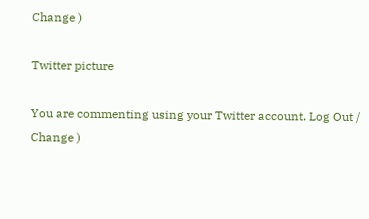Change )

Twitter picture

You are commenting using your Twitter account. Log Out /  Change )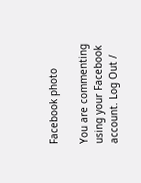Facebook photo

You are commenting using your Facebook account. Log Out /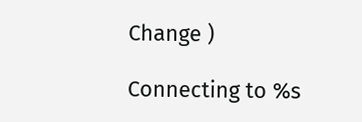Change )

Connecting to %s